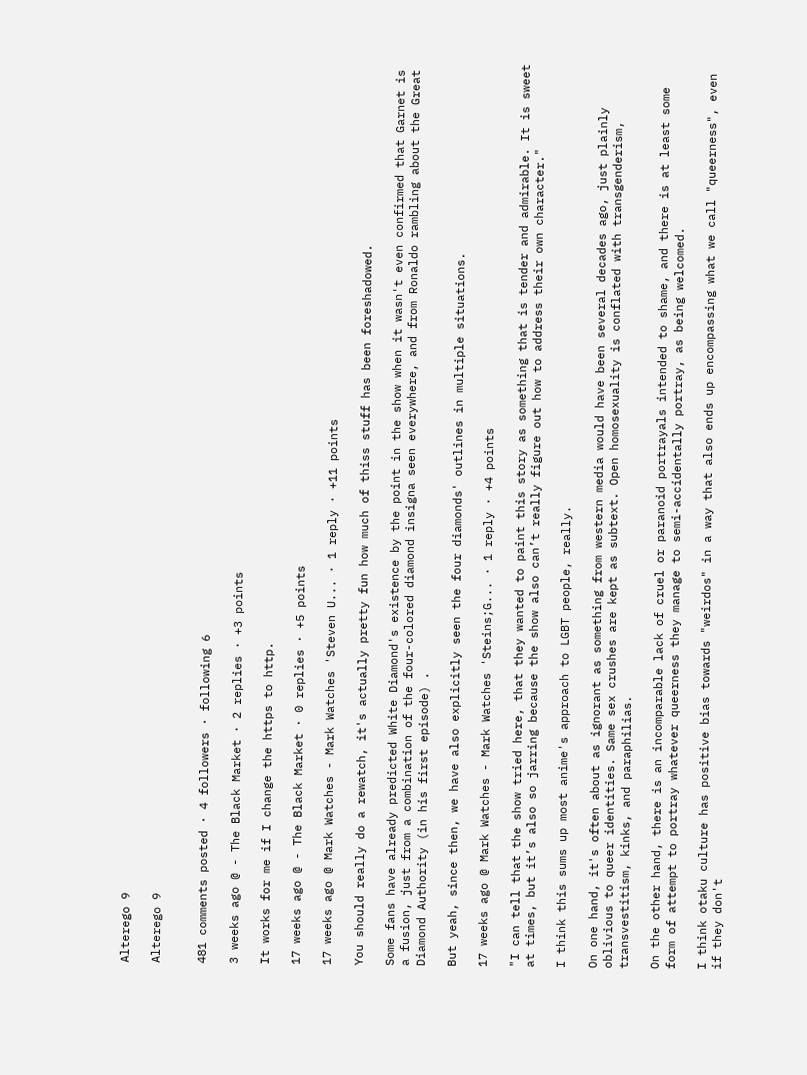Alterego 9

Alterego 9


481 comments posted · 4 followers · following 6

3 weeks ago @ - The Black Market · 2 replies · +3 points

It works for me if I change the https to http.

17 weeks ago @ - The Black Market · 0 replies · +5 points

17 weeks ago @ Mark Watches - Mark Watches 'Steven U... · 1 reply · +11 points

You should really do a rewatch, it's actually pretty fun how much of thiss stuff has been foreshadowed.

Some fans have already predicted White Diamond's existence by the point in the show when it wasn't even confirmed that Garnet is a fusion, just from a combination of the four-colored diamond insigna seen everywhere, and from Ronaldo rambling about the Great Diamond Authority (in his first episode) .

But yeah, since then, we have also explicitly seen the four diamonds' outlines in multiple situations.

17 weeks ago @ Mark Watches - Mark Watches 'Steins;G... · 1 reply · +4 points

"I can tell that the show tried here, that they wanted to paint this story as something that is tender and admirable. It is sweet at times, but it’s also so jarring because the show also can’t really figure out how to address their own character."

I think this sums up most anime's approach to LGBT people, really.

On one hand, it's often about as ignorant as something from western media would have been several decades ago, just plainly oblivious to queer identities. Same sex crushes are kept as subtext. Open homosexuality is conflated with transgenderism, transvestitism, kinks, and paraphilias.

On the other hand, there is an incomparable lack of cruel or paranoid portrayals intended to shame, and there is at least some form of attempt to portray whatever queerness they manage to semi-accidentally portray, as being welcomed.

I think otaku culture has positive bias towards "weirdos" in a way that also ends up encompassing what we call "queerness", even if they don't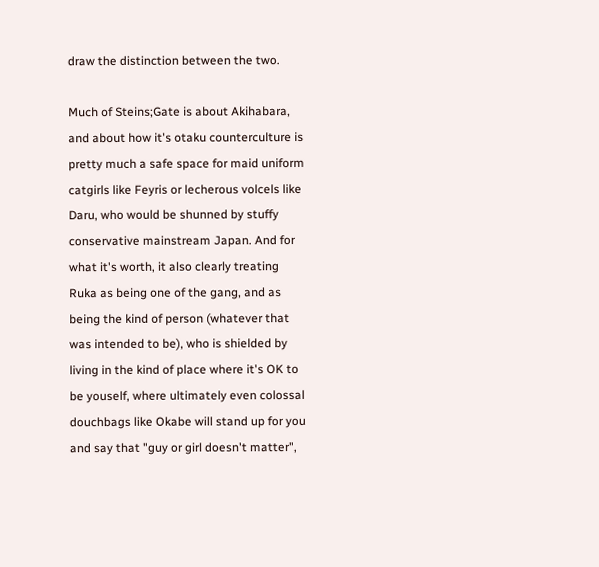draw the distinction between the two.

Much of Steins;Gate is about Akihabara, and about how it's otaku counterculture is pretty much a safe space for maid uniform catgirls like Feyris or lecherous volcels like Daru, who would be shunned by stuffy conservative mainstream Japan. And for what it's worth, it also clearly treating Ruka as being one of the gang, and as being the kind of person (whatever that was intended to be), who is shielded by living in the kind of place where it's OK to be youself, where ultimately even colossal douchbags like Okabe will stand up for you and say that "guy or girl doesn't matter",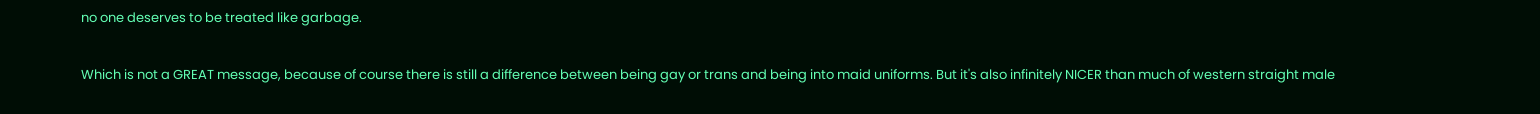no one deserves to be treated like garbage.

Which is not a GREAT message, because of course there is still a difference between being gay or trans and being into maid uniforms. But it's also infinitely NICER than much of western straight male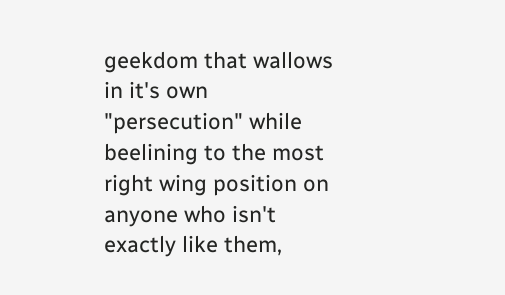geekdom that wallows in it's own "persecution" while beelining to the most right wing position on anyone who isn't exactly like them,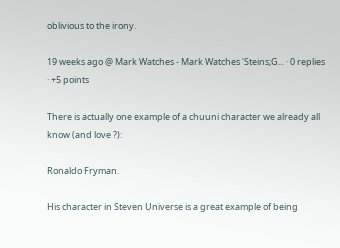oblivious to the irony.

19 weeks ago @ Mark Watches - Mark Watches 'Steins;G... · 0 replies · +5 points

There is actually one example of a chuuni character we already all know (and love ?):

Ronaldo Fryman.

His character in Steven Universe is a great example of being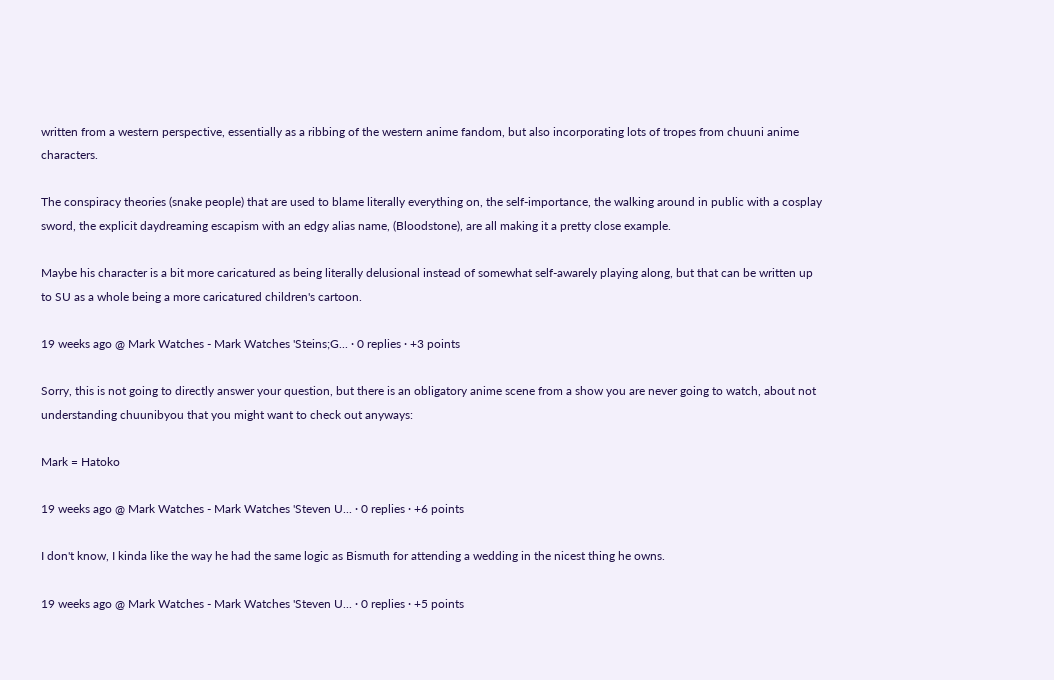written from a western perspective, essentially as a ribbing of the western anime fandom, but also incorporating lots of tropes from chuuni anime characters.

The conspiracy theories (snake people) that are used to blame literally everything on, the self-importance, the walking around in public with a cosplay sword, the explicit daydreaming escapism with an edgy alias name, (Bloodstone), are all making it a pretty close example.

Maybe his character is a bit more caricatured as being literally delusional instead of somewhat self-awarely playing along, but that can be written up to SU as a whole being a more caricatured children's cartoon.

19 weeks ago @ Mark Watches - Mark Watches 'Steins;G... · 0 replies · +3 points

Sorry, this is not going to directly answer your question, but there is an obligatory anime scene from a show you are never going to watch, about not understanding chuunibyou that you might want to check out anyways:

Mark = Hatoko

19 weeks ago @ Mark Watches - Mark Watches 'Steven U... · 0 replies · +6 points

I don't know, I kinda like the way he had the same logic as Bismuth for attending a wedding in the nicest thing he owns.

19 weeks ago @ Mark Watches - Mark Watches 'Steven U... · 0 replies · +5 points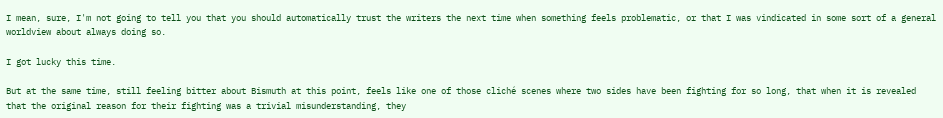I mean, sure, I'm not going to tell you that you should automatically trust the writers the next time when something feels problematic, or that I was vindicated in some sort of a general worldview about always doing so.

I got lucky this time.

But at the same time, still feeling bitter about Bismuth at this point, feels like one of those cliché scenes where two sides have been fighting for so long, that when it is revealed that the original reason for their fighting was a trivial misunderstanding, they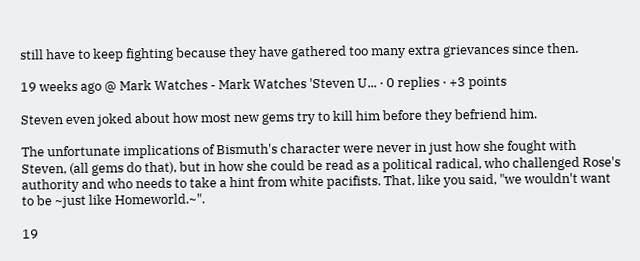still have to keep fighting because they have gathered too many extra grievances since then.

19 weeks ago @ Mark Watches - Mark Watches 'Steven U... · 0 replies · +3 points

Steven even joked about how most new gems try to kill him before they befriend him.

The unfortunate implications of Bismuth's character were never in just how she fought with Steven, (all gems do that), but in how she could be read as a political radical, who challenged Rose's authority and who needs to take a hint from white pacifists. That, like you said, "we wouldn't want to be ~just like Homeworld.~".

19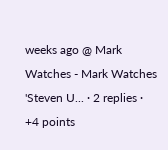weeks ago @ Mark Watches - Mark Watches 'Steven U... · 2 replies · +4 points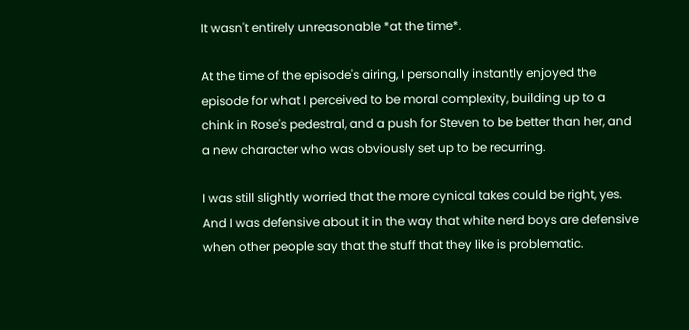It wasn't entirely unreasonable *at the time*.

At the time of the episode's airing, I personally instantly enjoyed the episode for what I perceived to be moral complexity, building up to a chink in Rose's pedestral, and a push for Steven to be better than her, and a new character who was obviously set up to be recurring.

I was still slightly worried that the more cynical takes could be right, yes. And I was defensive about it in the way that white nerd boys are defensive when other people say that the stuff that they like is problematic.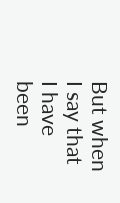But when I say that I have been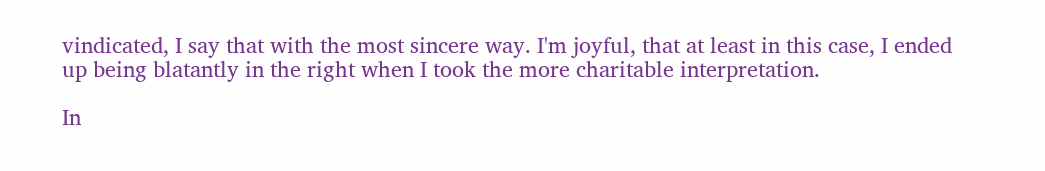vindicated, I say that with the most sincere way. I'm joyful, that at least in this case, I ended up being blatantly in the right when I took the more charitable interpretation.

In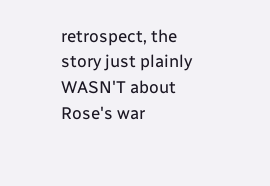retrospect, the story just plainly WASN'T about Rose's war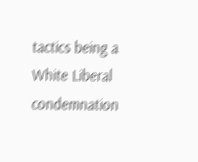tactics being a White Liberal condemnation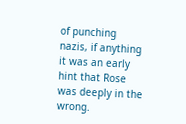of punching nazis, if anything it was an early hint that Rose was deeply in the wrong.